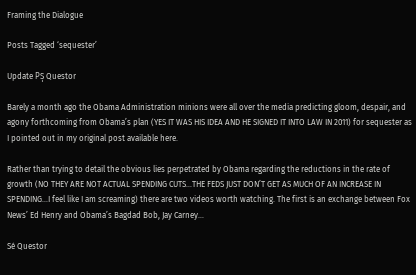Framing the Dialogue

Posts Tagged ‘sequester’

Update РS̩ Questor

Barely a month ago the Obama Administration minions were all over the media predicting gloom, despair, and agony forthcoming from Obama’s plan (YES IT WAS HIS IDEA AND HE SIGNED IT INTO LAW IN 2011) for sequester as I pointed out in my original post available here.

Rather than trying to detail the obvious lies perpetrated by Obama regarding the reductions in the rate of growth (NO THEY ARE NOT ACTUAL SPENDING CUTS…THE FEDS JUST DON’T GET AS MUCH OF AN INCREASE IN SPENDING…I feel like I am screaming) there are two videos worth watching. The first is an exchange between Fox News’ Ed Henry and Obama’s Bagdad Bob, Jay Carney…

Sé Questor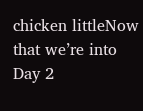chicken littleNow that we’re into Day 2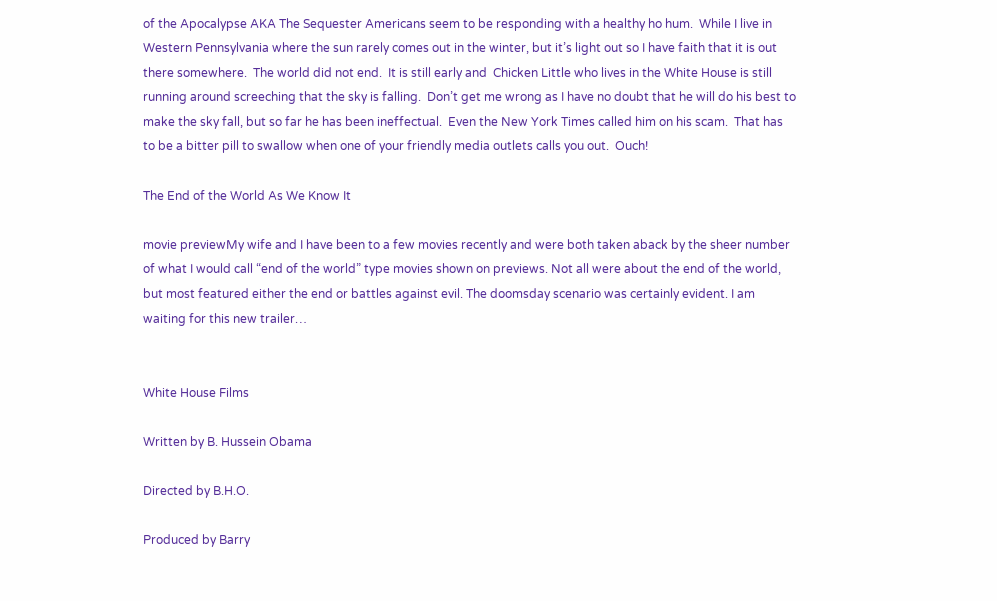of the Apocalypse AKA The Sequester Americans seem to be responding with a healthy ho hum.  While I live in Western Pennsylvania where the sun rarely comes out in the winter, but it’s light out so I have faith that it is out there somewhere.  The world did not end.  It is still early and  Chicken Little who lives in the White House is still running around screeching that the sky is falling.  Don’t get me wrong as I have no doubt that he will do his best to make the sky fall, but so far he has been ineffectual.  Even the New York Times called him on his scam.  That has to be a bitter pill to swallow when one of your friendly media outlets calls you out.  Ouch!

The End of the World As We Know It

movie previewMy wife and I have been to a few movies recently and were both taken aback by the sheer number of what I would call “end of the world” type movies shown on previews. Not all were about the end of the world, but most featured either the end or battles against evil. The doomsday scenario was certainly evident. I am waiting for this new trailer…


White House Films

Written by B. Hussein Obama

Directed by B.H.O.

Produced by Barry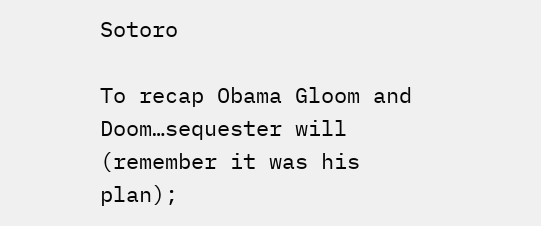Sotoro

To recap Obama Gloom and Doom…sequester will (remember it was his plan);